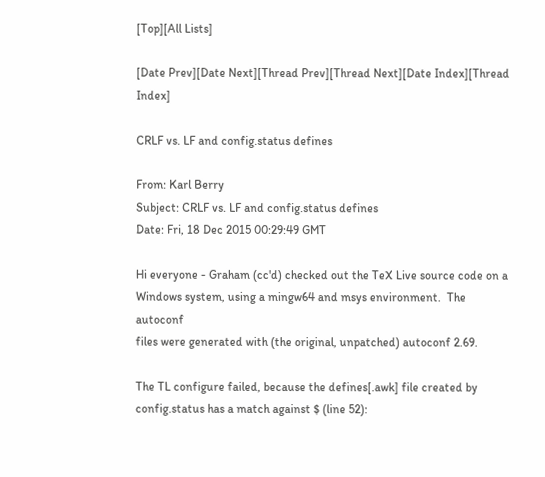[Top][All Lists]

[Date Prev][Date Next][Thread Prev][Thread Next][Date Index][Thread Index]

CRLF vs. LF and config.status defines

From: Karl Berry
Subject: CRLF vs. LF and config.status defines
Date: Fri, 18 Dec 2015 00:29:49 GMT

Hi everyone - Graham (cc'd) checked out the TeX Live source code on a
Windows system, using a mingw64 and msys environment.  The autoconf
files were generated with (the original, unpatched) autoconf 2.69.

The TL configure failed, because the defines[.awk] file created by
config.status has a match against $ (line 52):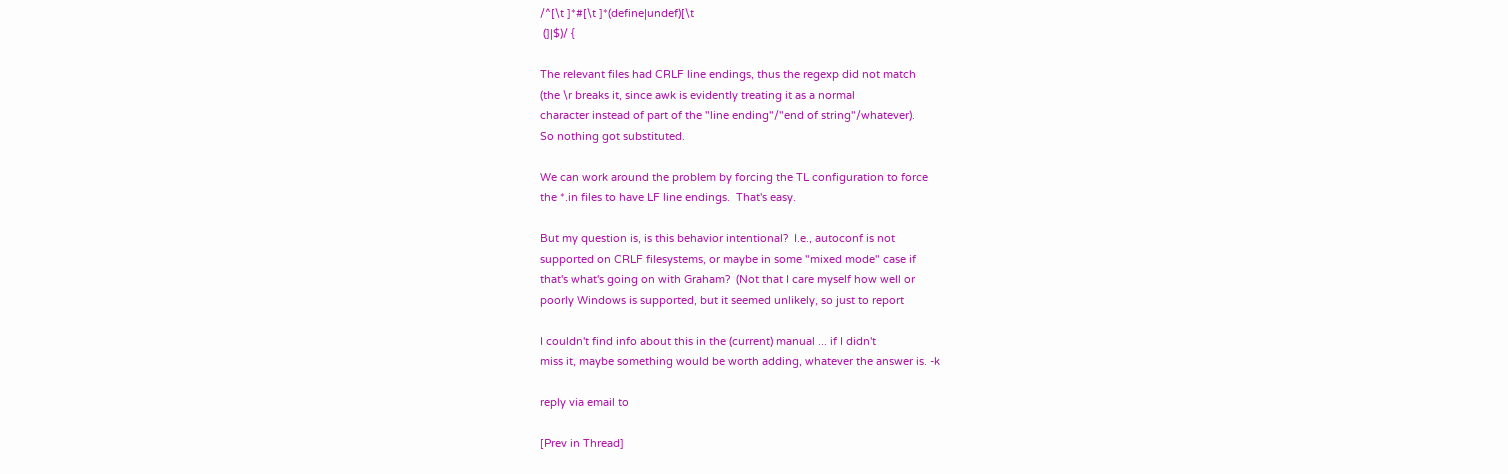/^[\t ]*#[\t ]*(define|undef)[\t
 (]|$)/ {

The relevant files had CRLF line endings, thus the regexp did not match
(the \r breaks it, since awk is evidently treating it as a normal
character instead of part of the "line ending"/"end of string"/whatever).
So nothing got substituted.

We can work around the problem by forcing the TL configuration to force
the *.in files to have LF line endings.  That's easy.

But my question is, is this behavior intentional?  I.e., autoconf is not
supported on CRLF filesystems, or maybe in some "mixed mode" case if
that's what's going on with Graham?  (Not that I care myself how well or
poorly Windows is supported, but it seemed unlikely, so just to report

I couldn't find info about this in the (current) manual ... if I didn't
miss it, maybe something would be worth adding, whatever the answer is. -k

reply via email to

[Prev in Thread]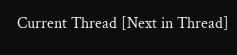Current Thread [Next in Thread]